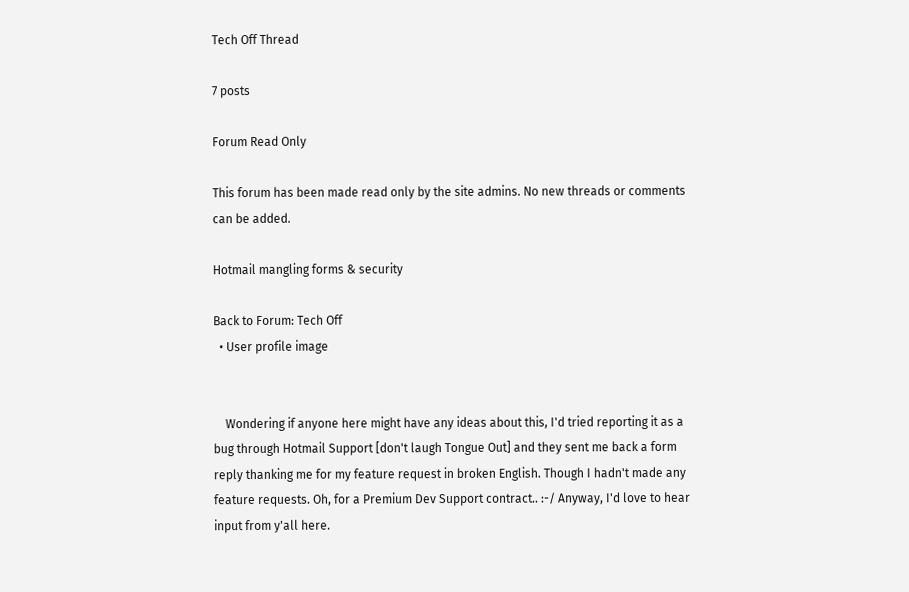Tech Off Thread

7 posts

Forum Read Only

This forum has been made read only by the site admins. No new threads or comments can be added.

Hotmail mangling forms & security

Back to Forum: Tech Off
  • User profile image


    Wondering if anyone here might have any ideas about this, I'd tried reporting it as a bug through Hotmail Support [don't laugh Tongue Out] and they sent me back a form reply thanking me for my feature request in broken English. Though I hadn't made any feature requests. Oh, for a Premium Dev Support contract.. :-/ Anyway, I'd love to hear input from y'all here.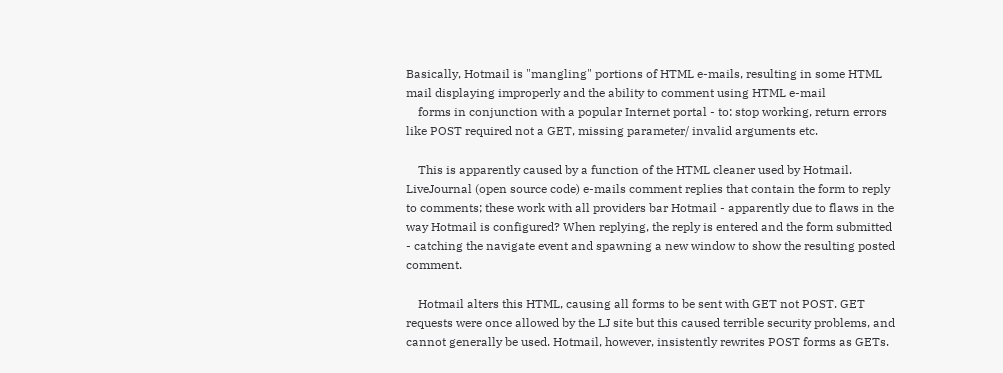Basically, Hotmail is "mangling" portions of HTML e-mails, resulting in some HTML mail displaying improperly and the ability to comment using HTML e-mail
    forms in conjunction with a popular Internet portal - to: stop working, return errors like POST required not a GET, missing parameter/ invalid arguments etc.

    This is apparently caused by a function of the HTML cleaner used by Hotmail. LiveJournal (open source code) e-mails comment replies that contain the form to reply to comments; these work with all providers bar Hotmail - apparently due to flaws in the way Hotmail is configured? When replying, the reply is entered and the form submitted - catching the navigate event and spawning a new window to show the resulting posted comment.

    Hotmail alters this HTML, causing all forms to be sent with GET not POST. GET requests were once allowed by the LJ site but this caused terrible security problems, and cannot generally be used. Hotmail, however, insistently rewrites POST forms as GETs.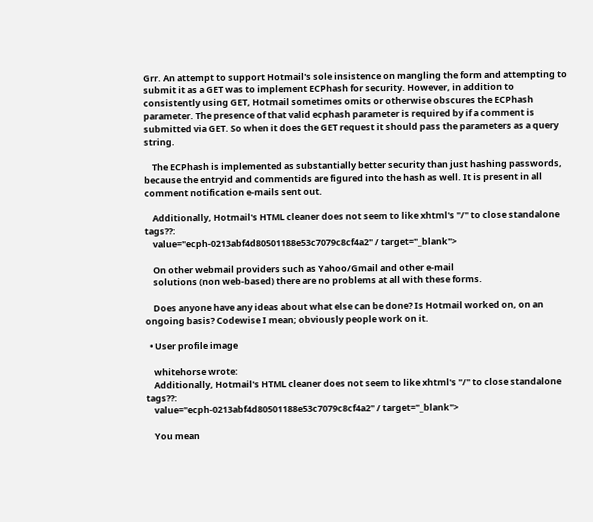Grr. An attempt to support Hotmail's sole insistence on mangling the form and attempting to submit it as a GET was to implement ECPhash for security. However, in addition to consistently using GET, Hotmail sometimes omits or otherwise obscures the ECPhash parameter. The presence of that valid ecphash parameter is required by if a comment is submitted via GET. So when it does the GET request it should pass the parameters as a query string.

    The ECPhash is implemented as substantially better security than just hashing passwords, because the entryid and commentids are figured into the hash as well. It is present in all comment notification e-mails sent out.

    Additionally, Hotmail's HTML cleaner does not seem to like xhtml's "/" to close standalone tags??:
    value="ecph-0213abf4d80501188e53c7079c8cf4a2" / target="_blank">

    On other webmail providers such as Yahoo/Gmail and other e-mail
    solutions (non web-based) there are no problems at all with these forms.

    Does anyone have any ideas about what else can be done? Is Hotmail worked on, on an ongoing basis? Codewise I mean; obviously people work on it.

  • User profile image

    whitehorse wrote:
    Additionally, Hotmail's HTML cleaner does not seem to like xhtml's "/" to close standalone tags??:
    value="ecph-0213abf4d80501188e53c7079c8cf4a2" / target="_blank">

    You mean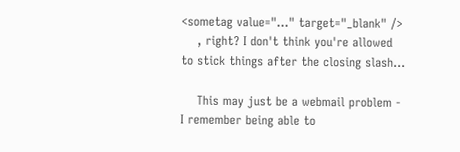<sometag value="..." target="_blank" />
    , right? I don't think you're allowed to stick things after the closing slash...

    This may just be a webmail problem - I remember being able to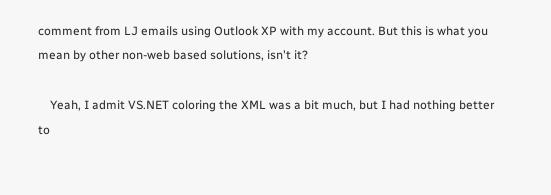comment from LJ emails using Outlook XP with my account. But this is what you mean by other non-web based solutions, isn't it?

    Yeah, I admit VS.NET coloring the XML was a bit much, but I had nothing better to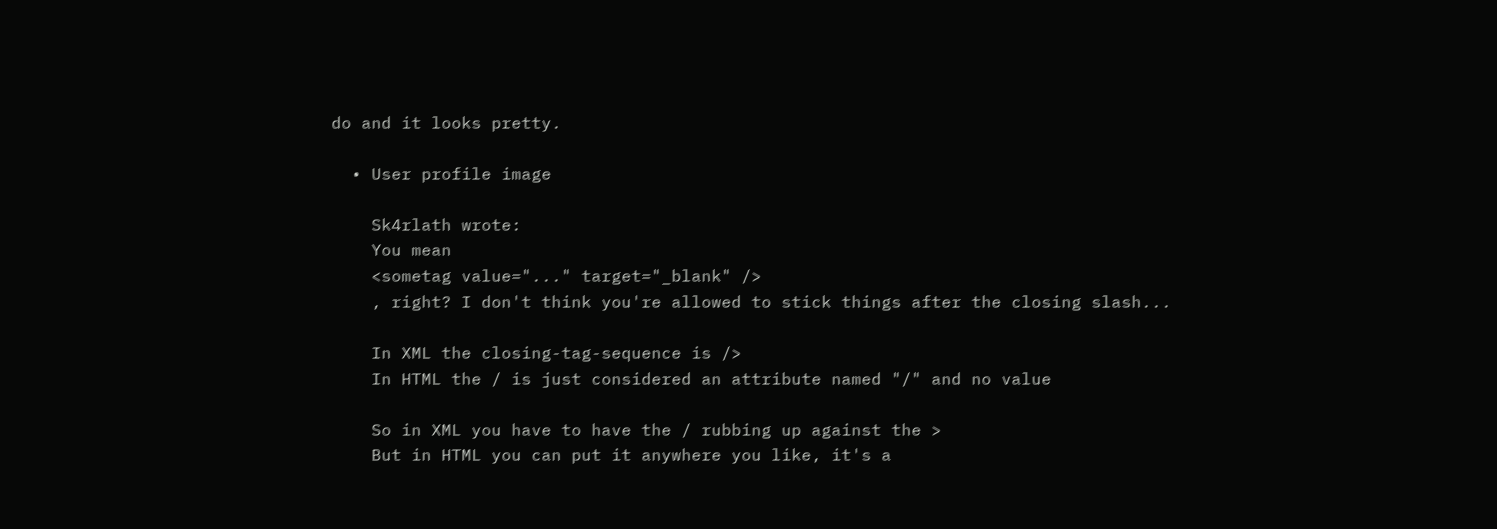do and it looks pretty.

  • User profile image

    Sk4rlath wrote:
    You mean
    <sometag value="..." target="_blank" />
    , right? I don't think you're allowed to stick things after the closing slash...

    In XML the closing-tag-sequence is />
    In HTML the / is just considered an attribute named "/" and no value

    So in XML you have to have the / rubbing up against the >
    But in HTML you can put it anywhere you like, it's a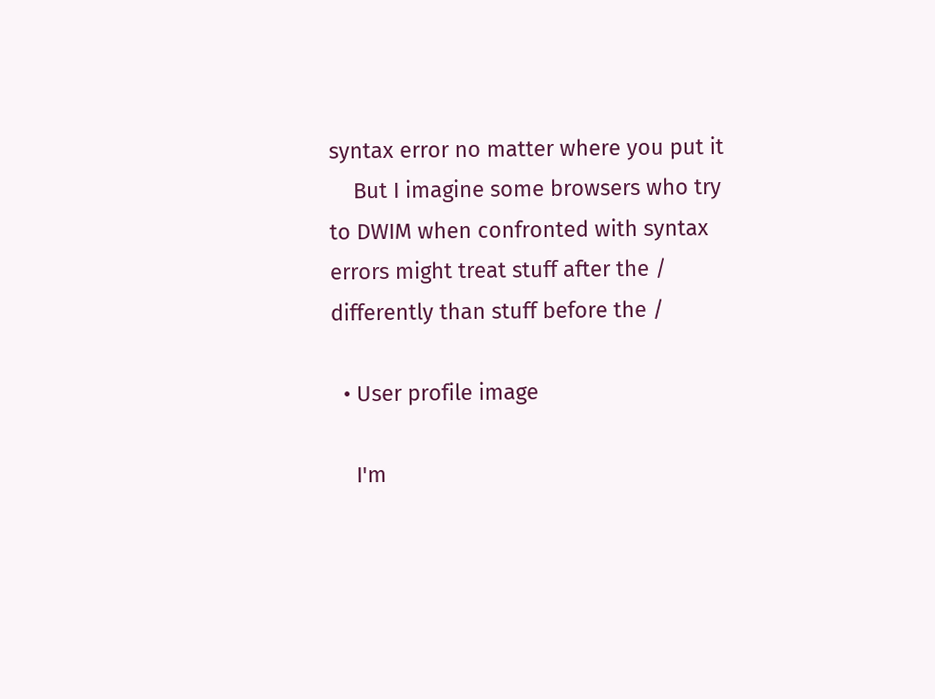syntax error no matter where you put it
    But I imagine some browsers who try to DWIM when confronted with syntax errors might treat stuff after the / differently than stuff before the /

  • User profile image

    I'm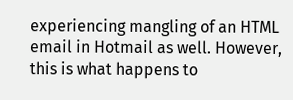experiencing mangling of an HTML email in Hotmail as well. However, this is what happens to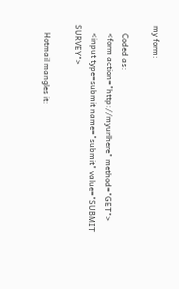my form:

    Coded as:
    <form action="http://myurlhere" method="GET">
    <input type=submit name="submit" value="SUBMIT SURVEY">

    Hotmail mangles it: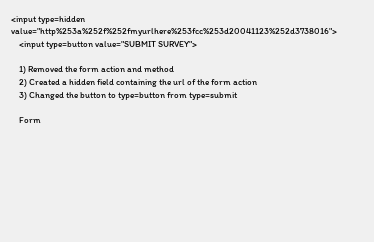<input type=hidden value="http%253a%252f%252fmyurlhere%253fcc%253d20041123%252d3738016">
    <input type=button value="SUBMIT SURVEY">

    1) Removed the form action and method
    2) Created a hidden field containing the url of the form action
    3) Changed the button to type=button from type=submit

    Form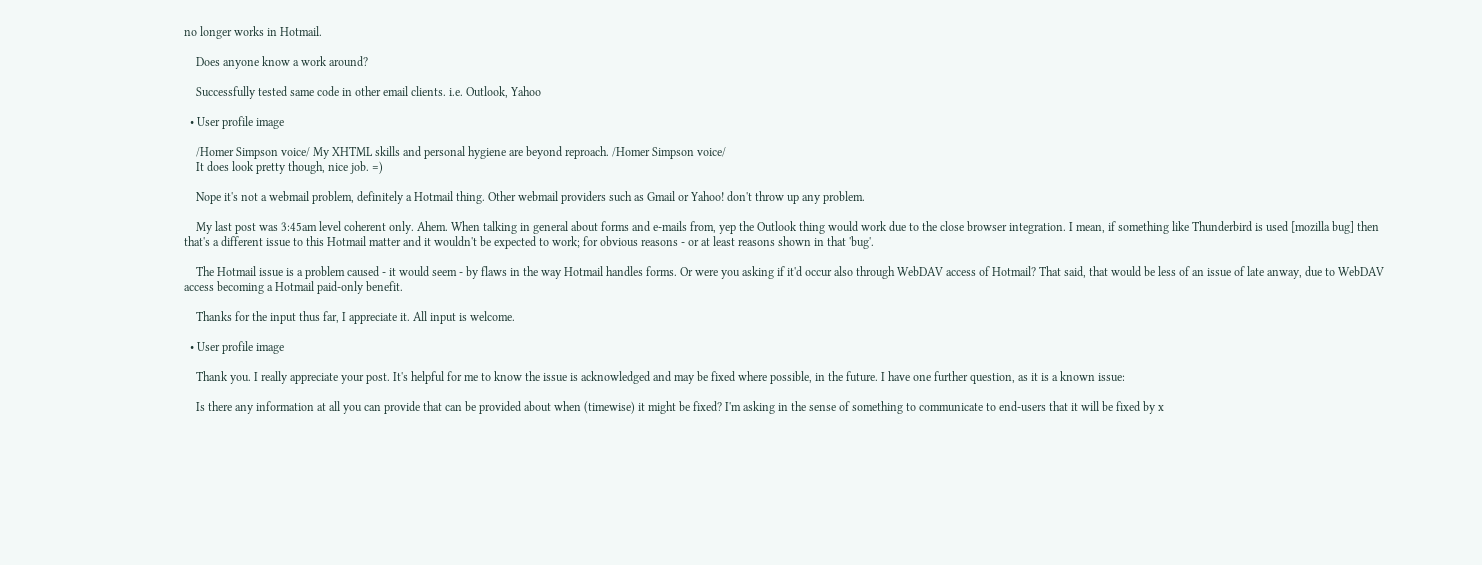no longer works in Hotmail.

    Does anyone know a work around?

    Successfully tested same code in other email clients. i.e. Outlook, Yahoo

  • User profile image

    /Homer Simpson voice/ My XHTML skills and personal hygiene are beyond reproach. /Homer Simpson voice/
    It does look pretty though, nice job. =)

    Nope it's not a webmail problem, definitely a Hotmail thing. Other webmail providers such as Gmail or Yahoo! don't throw up any problem.

    My last post was 3:45am level coherent only. Ahem. When talking in general about forms and e-mails from, yep the Outlook thing would work due to the close browser integration. I mean, if something like Thunderbird is used [mozilla bug] then that's a different issue to this Hotmail matter and it wouldn't be expected to work; for obvious reasons - or at least reasons shown in that 'bug'.

    The Hotmail issue is a problem caused - it would seem - by flaws in the way Hotmail handles forms. Or were you asking if it'd occur also through WebDAV access of Hotmail? That said, that would be less of an issue of late anway, due to WebDAV access becoming a Hotmail paid-only benefit.

    Thanks for the input thus far, I appreciate it. All input is welcome.

  • User profile image

    Thank you. I really appreciate your post. It's helpful for me to know the issue is acknowledged and may be fixed where possible, in the future. I have one further question, as it is a known issue:

    Is there any information at all you can provide that can be provided about when (timewise) it might be fixed? I'm asking in the sense of something to communicate to end-users that it will be fixed by x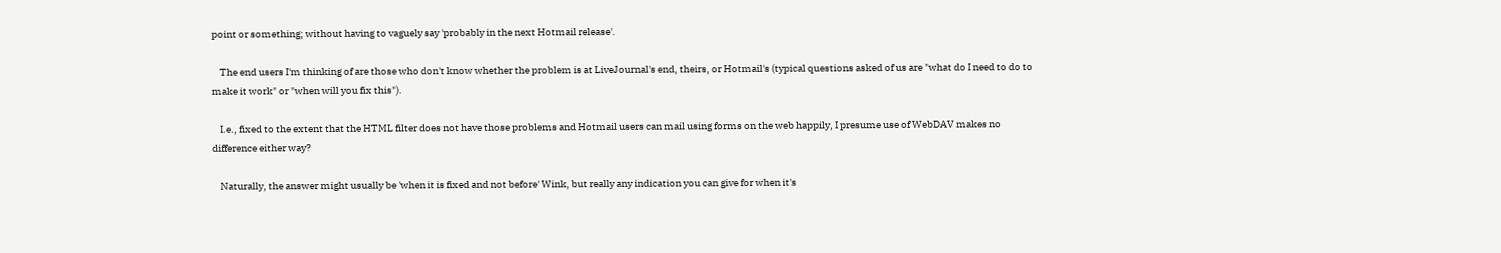point or something; without having to vaguely say 'probably in the next Hotmail release'.

    The end users I'm thinking of are those who don't know whether the problem is at LiveJournal's end, theirs, or Hotmail's (typical questions asked of us are "what do I need to do to make it work" or "when will you fix this").

    I.e., fixed to the extent that the HTML filter does not have those problems and Hotmail users can mail using forms on the web happily, I presume use of WebDAV makes no difference either way?

    Naturally, the answer might usually be 'when it is fixed and not before' Wink, but really any indication you can give for when it's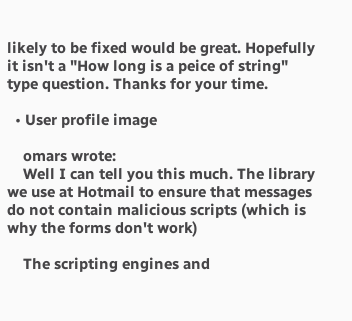likely to be fixed would be great. Hopefully it isn't a "How long is a peice of string" type question. Thanks for your time.

  • User profile image

    omars wrote:
    Well I can tell you this much. The library we use at Hotmail to ensure that messages do not contain malicious scripts (which is why the forms don't work)

    The scripting engines and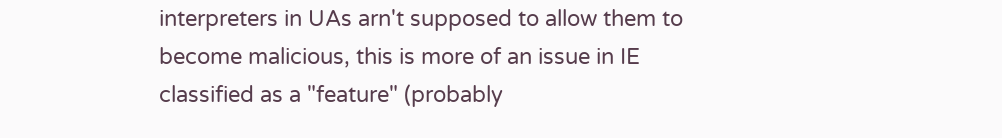interpreters in UAs arn't supposed to allow them to become malicious, this is more of an issue in IE classified as a "feature" (probably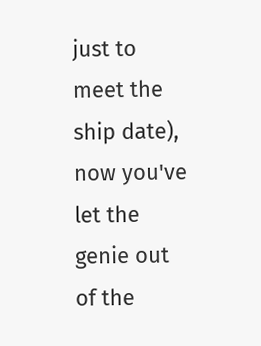just to meet the ship date), now you've let the genie out of the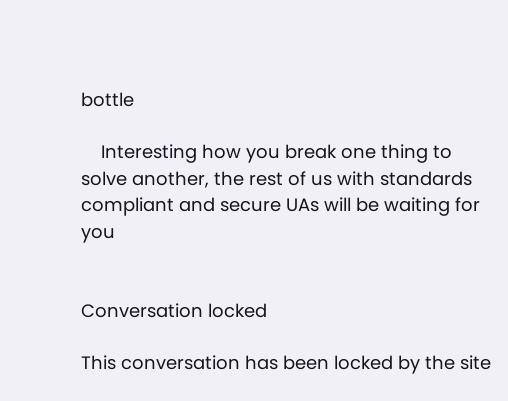bottle

    Interesting how you break one thing to solve another, the rest of us with standards compliant and secure UAs will be waiting for you


Conversation locked

This conversation has been locked by the site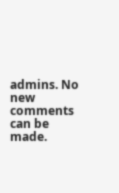admins. No new comments can be made.